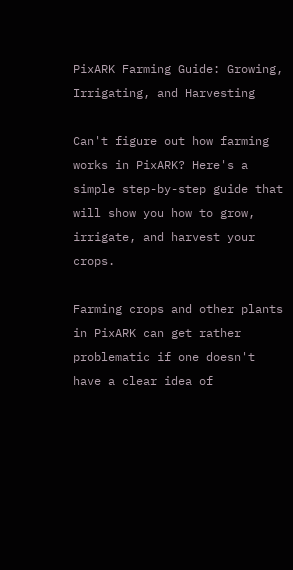PixARK Farming Guide: Growing, Irrigating, and Harvesting

Can't figure out how farming works in PixARK? Here's a simple step-by-step guide that will show you how to grow, irrigate, and harvest your crops.

Farming crops and other plants in PixARK can get rather problematic if one doesn't have a clear idea of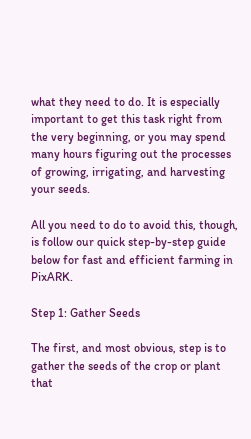what they need to do. It is especially important to get this task right from the very beginning, or you may spend many hours figuring out the processes of growing, irrigating, and harvesting your seeds.

All you need to do to avoid this, though, is follow our quick step-by-step guide below for fast and efficient farming in PixARK.

Step 1: Gather Seeds

The first, and most obvious, step is to gather the seeds of the crop or plant that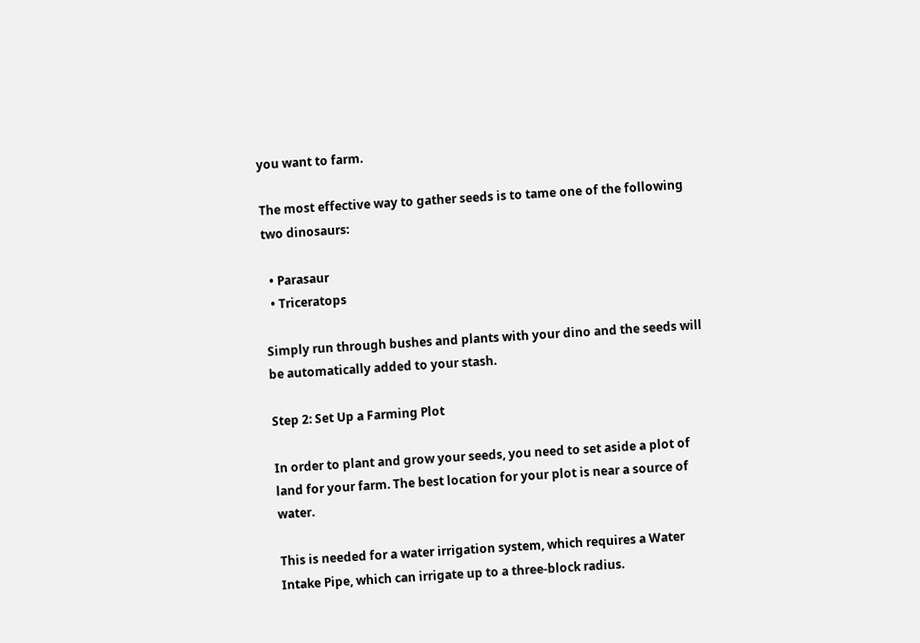you want to farm.

The most effective way to gather seeds is to tame one of the following two dinosaurs:

  • Parasaur
  • Triceratops

Simply run through bushes and plants with your dino and the seeds will be automatically added to your stash.

Step 2: Set Up a Farming Plot

In order to plant and grow your seeds, you need to set aside a plot of land for your farm. The best location for your plot is near a source of water.

This is needed for a water irrigation system, which requires a Water Intake Pipe, which can irrigate up to a three-block radius.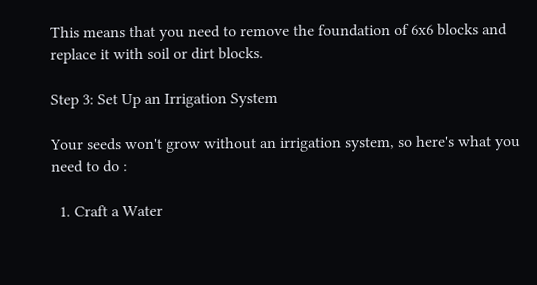This means that you need to remove the foundation of 6x6 blocks and replace it with soil or dirt blocks.

Step 3: Set Up an Irrigation System

Your seeds won't grow without an irrigation system, so here's what you need to do :

  1. Craft a Water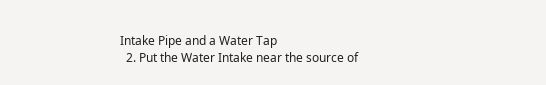Intake Pipe and a Water Tap
  2. Put the Water Intake near the source of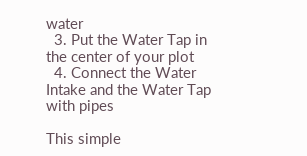water
  3. Put the Water Tap in the center of your plot
  4. Connect the Water Intake and the Water Tap with pipes

This simple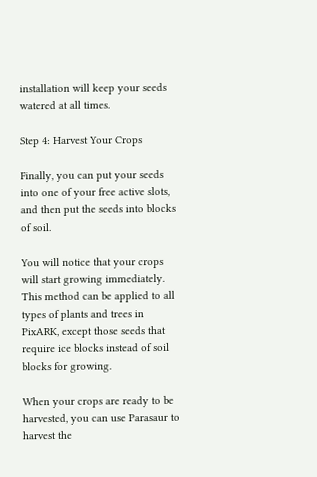installation will keep your seeds watered at all times.

Step 4: Harvest Your Crops

Finally, you can put your seeds into one of your free active slots, and then put the seeds into blocks of soil.

You will notice that your crops will start growing immediately. This method can be applied to all types of plants and trees in PixARK, except those seeds that require ice blocks instead of soil blocks for growing.

When your crops are ready to be harvested, you can use Parasaur to harvest the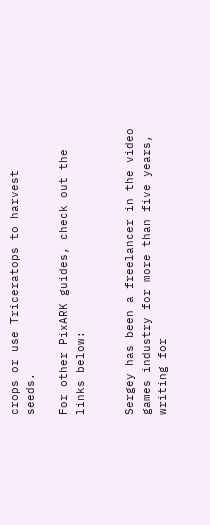crops or use Triceratops to harvest seeds.

For other PixARK guides, check out the links below:


Sergey has been a freelancer in the video games industry for more than five years, writing for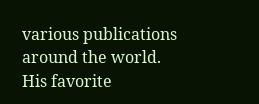various publications around the world. His favorite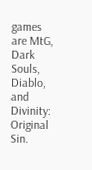games are MtG, Dark Souls, Diablo, and Divinity: Original Sin.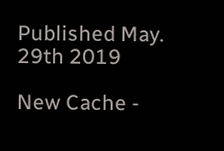Published May. 29th 2019

New Cache -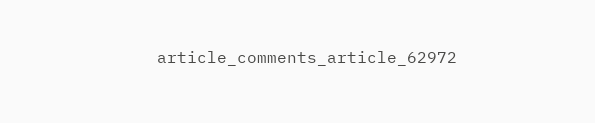article_comments_article_62972